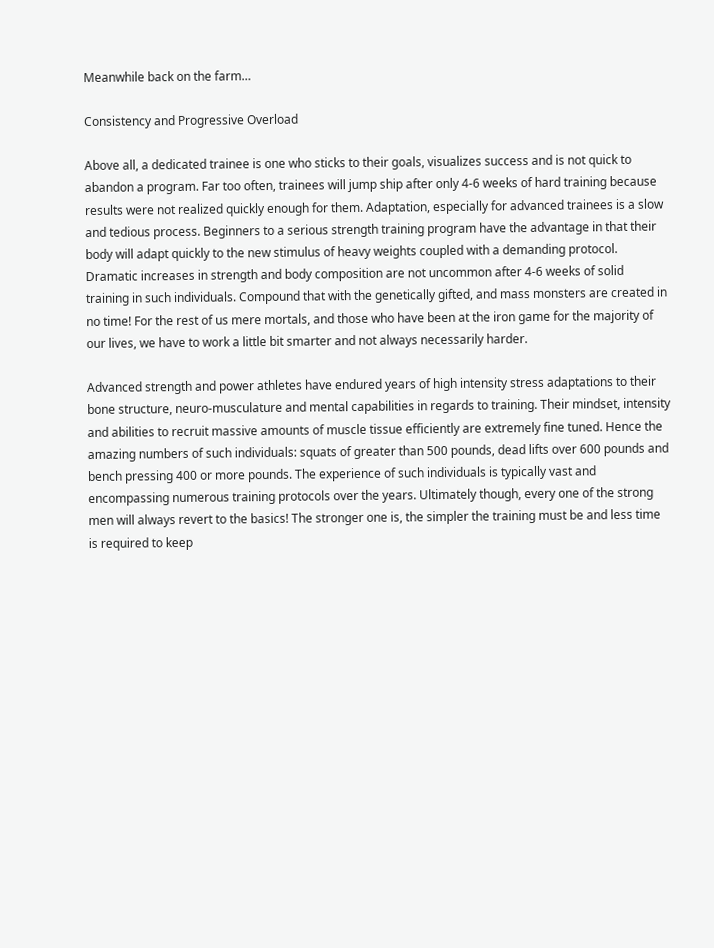Meanwhile back on the farm…

Consistency and Progressive Overload

Above all, a dedicated trainee is one who sticks to their goals, visualizes success and is not quick to abandon a program. Far too often, trainees will jump ship after only 4-6 weeks of hard training because results were not realized quickly enough for them. Adaptation, especially for advanced trainees is a slow and tedious process. Beginners to a serious strength training program have the advantage in that their body will adapt quickly to the new stimulus of heavy weights coupled with a demanding protocol. Dramatic increases in strength and body composition are not uncommon after 4-6 weeks of solid training in such individuals. Compound that with the genetically gifted, and mass monsters are created in no time! For the rest of us mere mortals, and those who have been at the iron game for the majority of our lives, we have to work a little bit smarter and not always necessarily harder.

Advanced strength and power athletes have endured years of high intensity stress adaptations to their bone structure, neuro-musculature and mental capabilities in regards to training. Their mindset, intensity and abilities to recruit massive amounts of muscle tissue efficiently are extremely fine tuned. Hence the amazing numbers of such individuals: squats of greater than 500 pounds, dead lifts over 600 pounds and bench pressing 400 or more pounds. The experience of such individuals is typically vast and encompassing numerous training protocols over the years. Ultimately though, every one of the strong men will always revert to the basics! The stronger one is, the simpler the training must be and less time is required to keep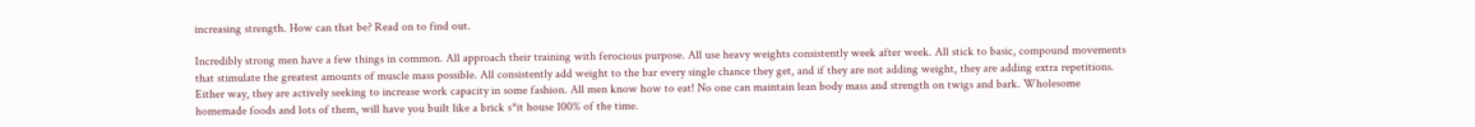increasing strength. How can that be? Read on to find out.

Incredibly strong men have a few things in common. All approach their training with ferocious purpose. All use heavy weights consistently week after week. All stick to basic, compound movements that stimulate the greatest amounts of muscle mass possible. All consistently add weight to the bar every single chance they get, and if they are not adding weight, they are adding extra repetitions. Either way, they are actively seeking to increase work capacity in some fashion. All men know how to eat! No one can maintain lean body mass and strength on twigs and bark. Wholesome homemade foods and lots of them, will have you built like a brick s*it house 100% of the time.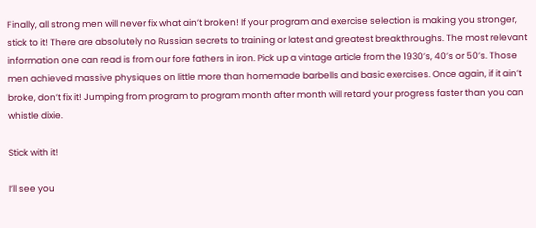Finally, all strong men will never fix what ain’t broken! If your program and exercise selection is making you stronger, stick to it! There are absolutely no Russian secrets to training or latest and greatest breakthroughs. The most relevant information one can read is from our fore fathers in iron. Pick up a vintage article from the 1930’s, 40’s or 50’s. Those men achieved massive physiques on little more than homemade barbells and basic exercises. Once again, if it ain’t broke, don’t fix it! Jumping from program to program month after month will retard your progress faster than you can whistle dixie.

Stick with it!

I’ll see you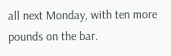all next Monday, with ten more pounds on the bar.